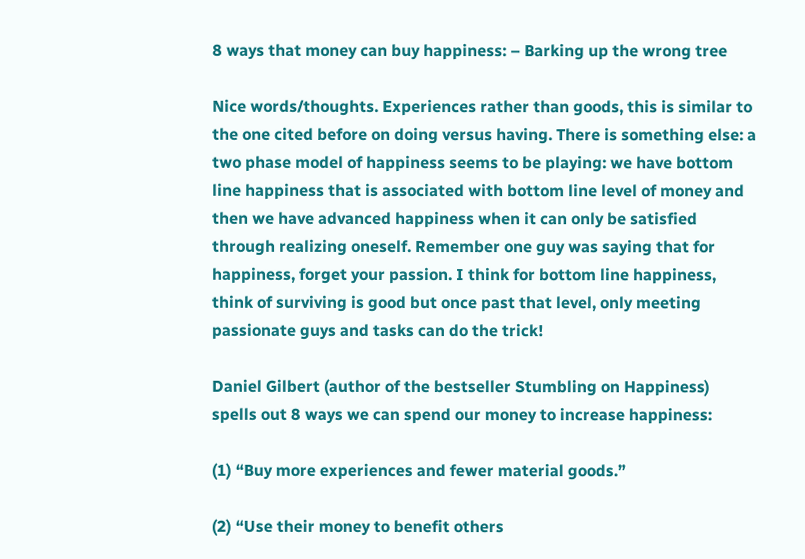8 ways that money can buy happiness: – Barking up the wrong tree

Nice words/thoughts. Experiences rather than goods, this is similar to the one cited before on doing versus having. There is something else: a two phase model of happiness seems to be playing: we have bottom line happiness that is associated with bottom line level of money and then we have advanced happiness when it can only be satisfied through realizing oneself. Remember one guy was saying that for happiness, forget your passion. I think for bottom line happiness, think of surviving is good but once past that level, only meeting passionate guys and tasks can do the trick!

Daniel Gilbert (author of the bestseller Stumbling on Happiness) spells out 8 ways we can spend our money to increase happiness:

(1) “Buy more experiences and fewer material goods.”

(2) “Use their money to benefit others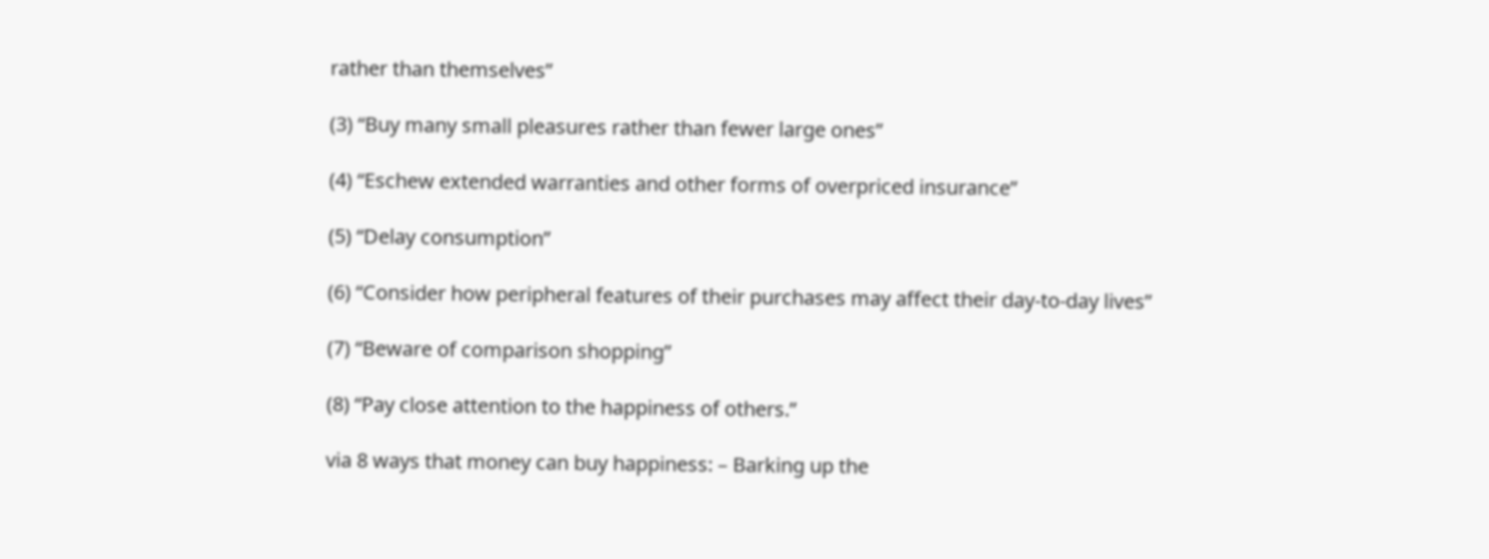rather than themselves”

(3) “Buy many small pleasures rather than fewer large ones”

(4) “Eschew extended warranties and other forms of overpriced insurance”

(5) “Delay consumption”

(6) “Consider how peripheral features of their purchases may affect their day-to-day lives”

(7) “Beware of comparison shopping”

(8) “Pay close attention to the happiness of others.”

via 8 ways that money can buy happiness: – Barking up the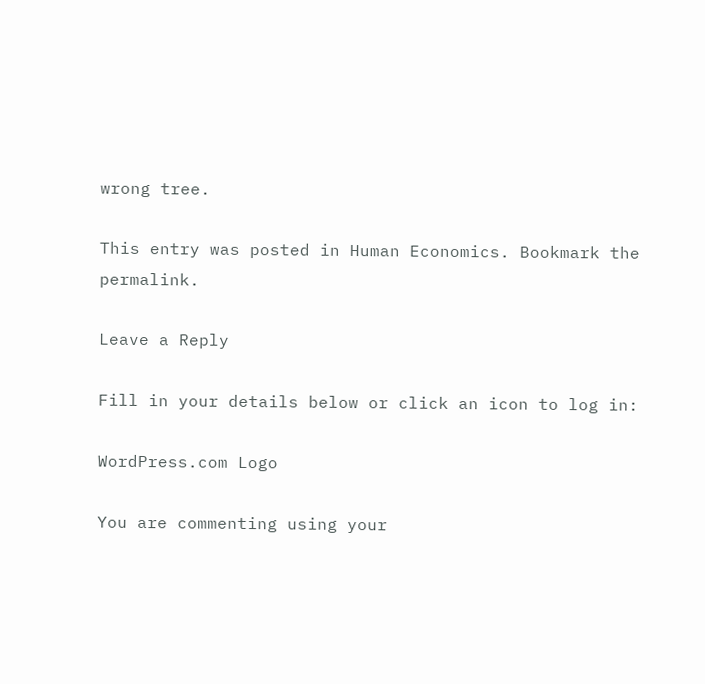wrong tree.

This entry was posted in Human Economics. Bookmark the permalink.

Leave a Reply

Fill in your details below or click an icon to log in:

WordPress.com Logo

You are commenting using your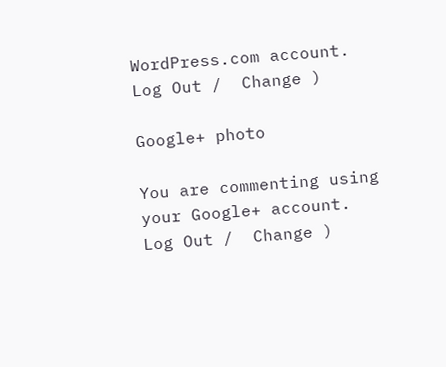WordPress.com account. Log Out /  Change )

Google+ photo

You are commenting using your Google+ account. Log Out /  Change )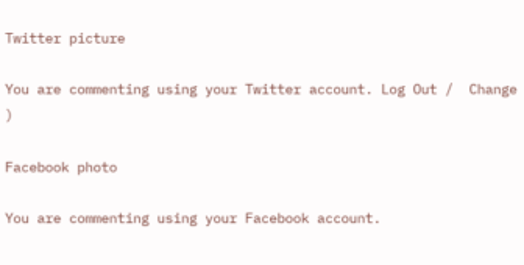Twitter picture

You are commenting using your Twitter account. Log Out /  Change )

Facebook photo

You are commenting using your Facebook account.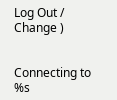Log Out /  Change )


Connecting to %s